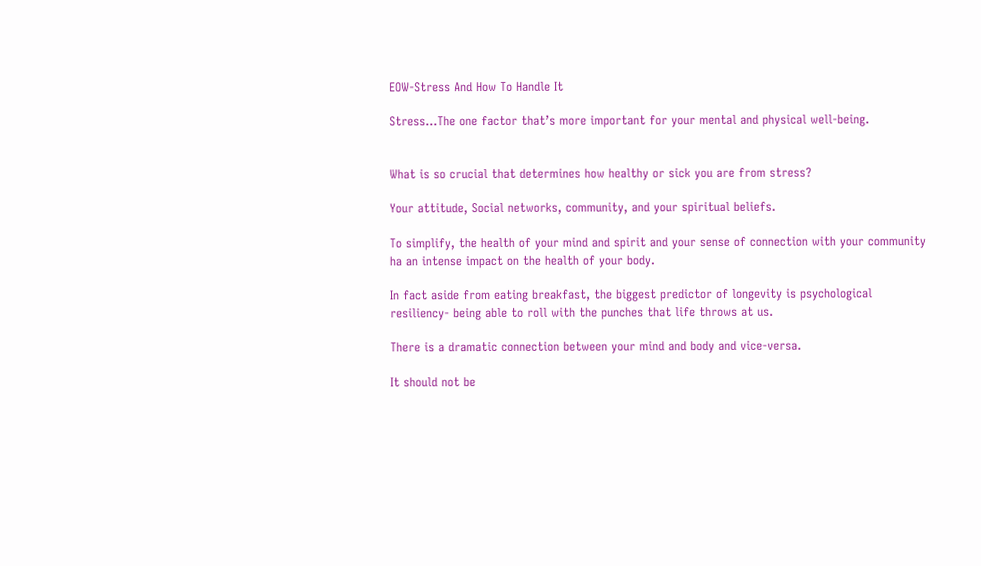EOW-Stress And How To Handle It

Stress…The one factor that’s more important for your mental and physical well-being.


What is so crucial that determines how healthy or sick you are from stress?

Your attitude, Social networks, community, and your spiritual beliefs.

To simplify, the health of your mind and spirit and your sense of connection with your community ha an intense impact on the health of your body.

In fact aside from eating breakfast, the biggest predictor of longevity is psychological resiliency- being able to roll with the punches that life throws at us.

There is a dramatic connection between your mind and body and vice-versa.

It should not be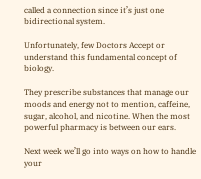called a connection since it’s just one bidirectional system.

Unfortunately, few Doctors Accept or understand this fundamental concept of biology.

They prescribe substances that manage our moods and energy not to mention, caffeine, sugar, alcohol, and nicotine. When the most powerful pharmacy is between our ears.

Next week we’ll go into ways on how to handle your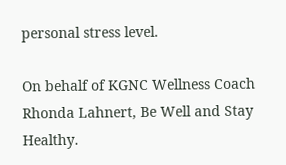personal stress level.

On behalf of KGNC Wellness Coach Rhonda Lahnert, Be Well and Stay Healthy.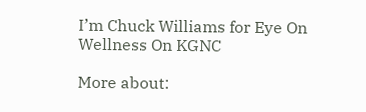I’m Chuck Williams for Eye On Wellness On KGNC

More about: